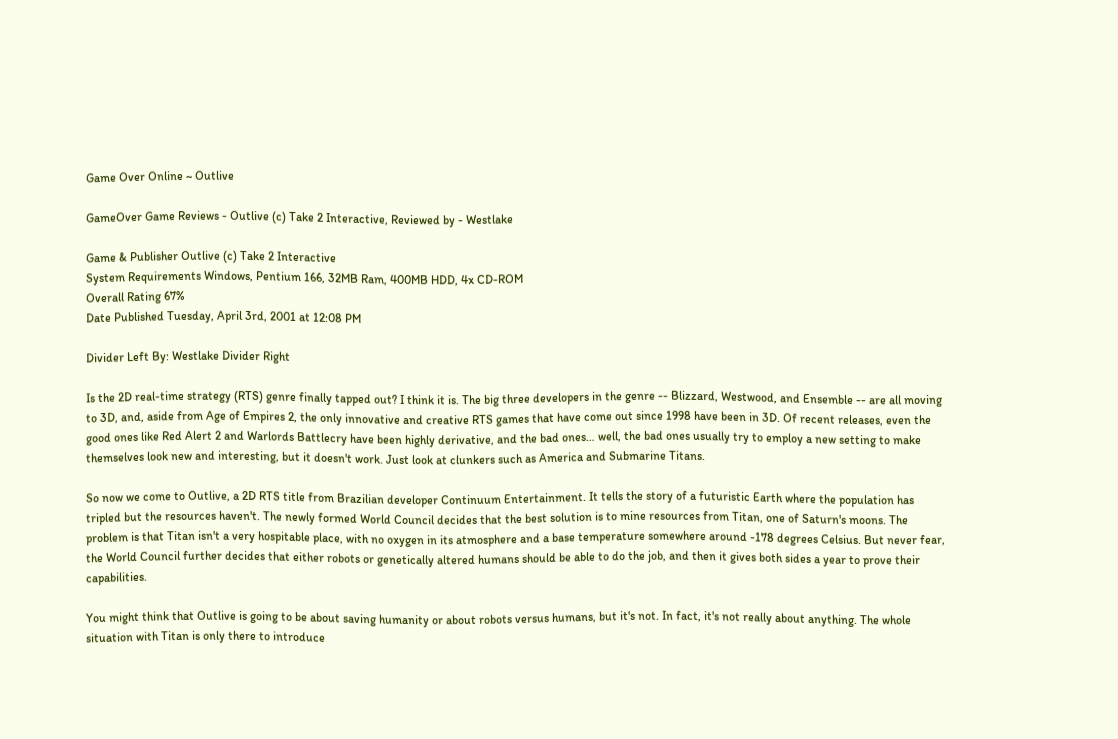Game Over Online ~ Outlive

GameOver Game Reviews - Outlive (c) Take 2 Interactive, Reviewed by - Westlake

Game & Publisher Outlive (c) Take 2 Interactive
System Requirements Windows, Pentium 166, 32MB Ram, 400MB HDD, 4x CD-ROM
Overall Rating 67%
Date Published Tuesday, April 3rd, 2001 at 12:08 PM

Divider Left By: Westlake Divider Right

Is the 2D real-time strategy (RTS) genre finally tapped out? I think it is. The big three developers in the genre -- Blizzard, Westwood, and Ensemble -- are all moving to 3D, and, aside from Age of Empires 2, the only innovative and creative RTS games that have come out since 1998 have been in 3D. Of recent releases, even the good ones like Red Alert 2 and Warlords Battlecry have been highly derivative, and the bad ones… well, the bad ones usually try to employ a new setting to make themselves look new and interesting, but it doesn't work. Just look at clunkers such as America and Submarine Titans.

So now we come to Outlive, a 2D RTS title from Brazilian developer Continuum Entertainment. It tells the story of a futuristic Earth where the population has tripled but the resources haven't. The newly formed World Council decides that the best solution is to mine resources from Titan, one of Saturn's moons. The problem is that Titan isn't a very hospitable place, with no oxygen in its atmosphere and a base temperature somewhere around -178 degrees Celsius. But never fear, the World Council further decides that either robots or genetically altered humans should be able to do the job, and then it gives both sides a year to prove their capabilities.

You might think that Outlive is going to be about saving humanity or about robots versus humans, but it's not. In fact, it's not really about anything. The whole situation with Titan is only there to introduce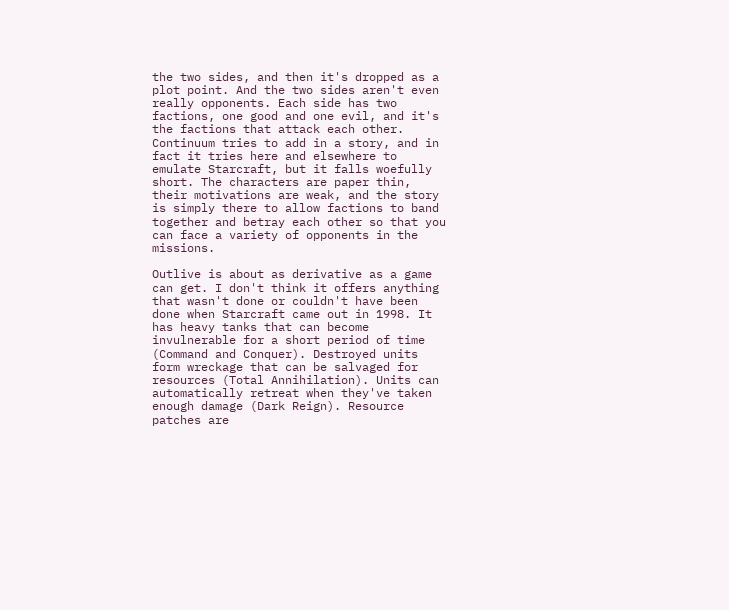the two sides, and then it's dropped as a plot point. And the two sides aren't even really opponents. Each side has two factions, one good and one evil, and it's the factions that attack each other. Continuum tries to add in a story, and in fact it tries here and elsewhere to emulate Starcraft, but it falls woefully short. The characters are paper thin, their motivations are weak, and the story is simply there to allow factions to band together and betray each other so that you can face a variety of opponents in the missions.

Outlive is about as derivative as a game can get. I don't think it offers anything that wasn't done or couldn't have been done when Starcraft came out in 1998. It has heavy tanks that can become invulnerable for a short period of time (Command and Conquer). Destroyed units form wreckage that can be salvaged for resources (Total Annihilation). Units can automatically retreat when they've taken enough damage (Dark Reign). Resource patches are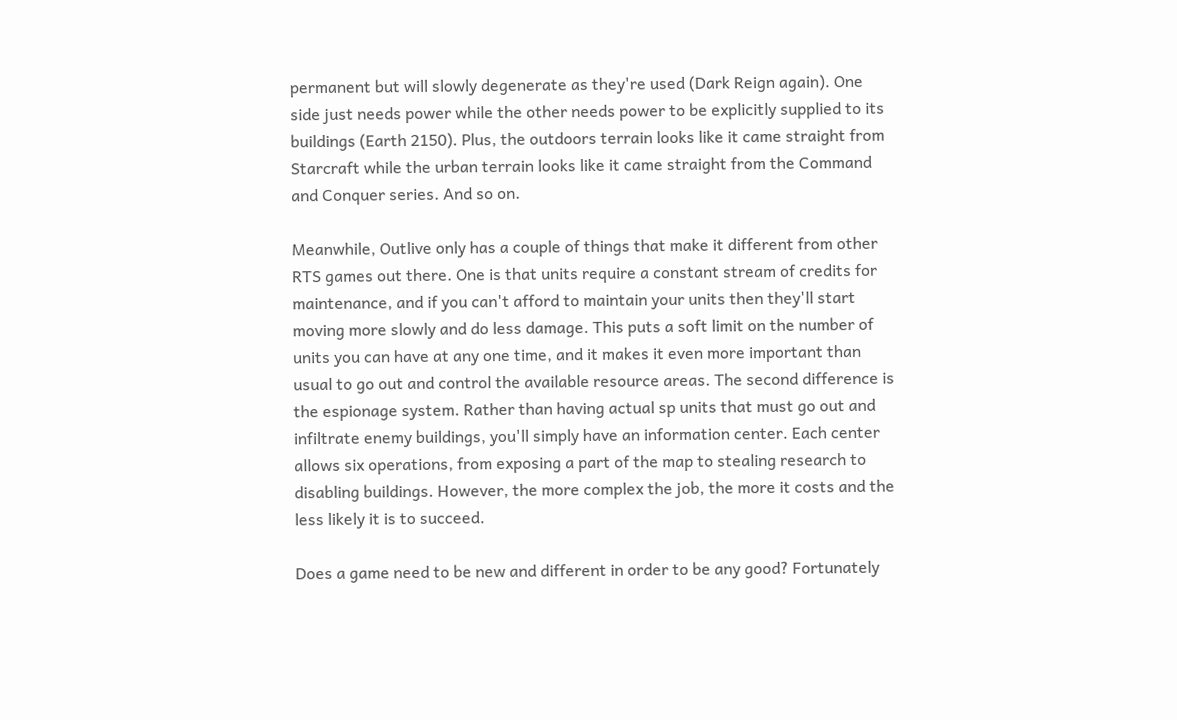permanent but will slowly degenerate as they're used (Dark Reign again). One side just needs power while the other needs power to be explicitly supplied to its buildings (Earth 2150). Plus, the outdoors terrain looks like it came straight from Starcraft while the urban terrain looks like it came straight from the Command and Conquer series. And so on.

Meanwhile, Outlive only has a couple of things that make it different from other RTS games out there. One is that units require a constant stream of credits for maintenance, and if you can't afford to maintain your units then they'll start moving more slowly and do less damage. This puts a soft limit on the number of units you can have at any one time, and it makes it even more important than usual to go out and control the available resource areas. The second difference is the espionage system. Rather than having actual sp units that must go out and infiltrate enemy buildings, you'll simply have an information center. Each center allows six operations, from exposing a part of the map to stealing research to disabling buildings. However, the more complex the job, the more it costs and the less likely it is to succeed.

Does a game need to be new and different in order to be any good? Fortunately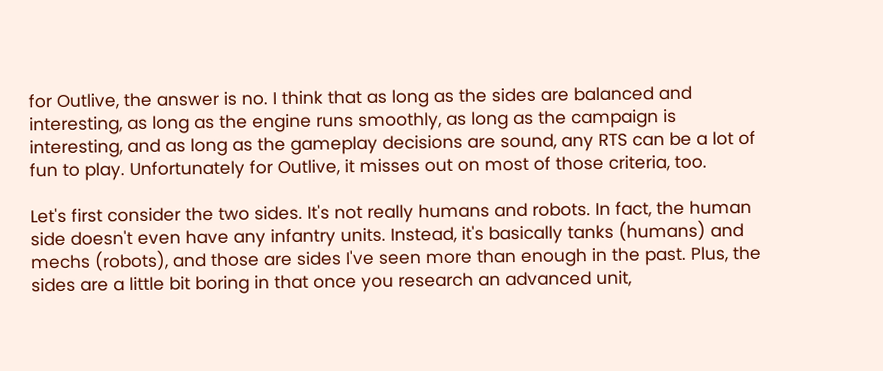for Outlive, the answer is no. I think that as long as the sides are balanced and interesting, as long as the engine runs smoothly, as long as the campaign is interesting, and as long as the gameplay decisions are sound, any RTS can be a lot of fun to play. Unfortunately for Outlive, it misses out on most of those criteria, too.

Let's first consider the two sides. It's not really humans and robots. In fact, the human side doesn't even have any infantry units. Instead, it's basically tanks (humans) and mechs (robots), and those are sides I've seen more than enough in the past. Plus, the sides are a little bit boring in that once you research an advanced unit,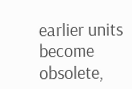earlier units become obsolete,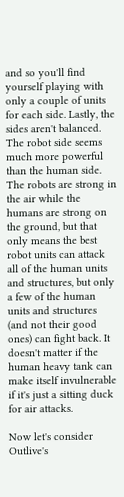and so you'll find yourself playing with only a couple of units for each side. Lastly, the sides aren't balanced. The robot side seems much more powerful than the human side. The robots are strong in the air while the humans are strong on the ground, but that only means the best robot units can attack all of the human units and structures, but only a few of the human units and structures (and not their good ones) can fight back. It doesn't matter if the human heavy tank can make itself invulnerable if it's just a sitting duck for air attacks.

Now let's consider Outlive's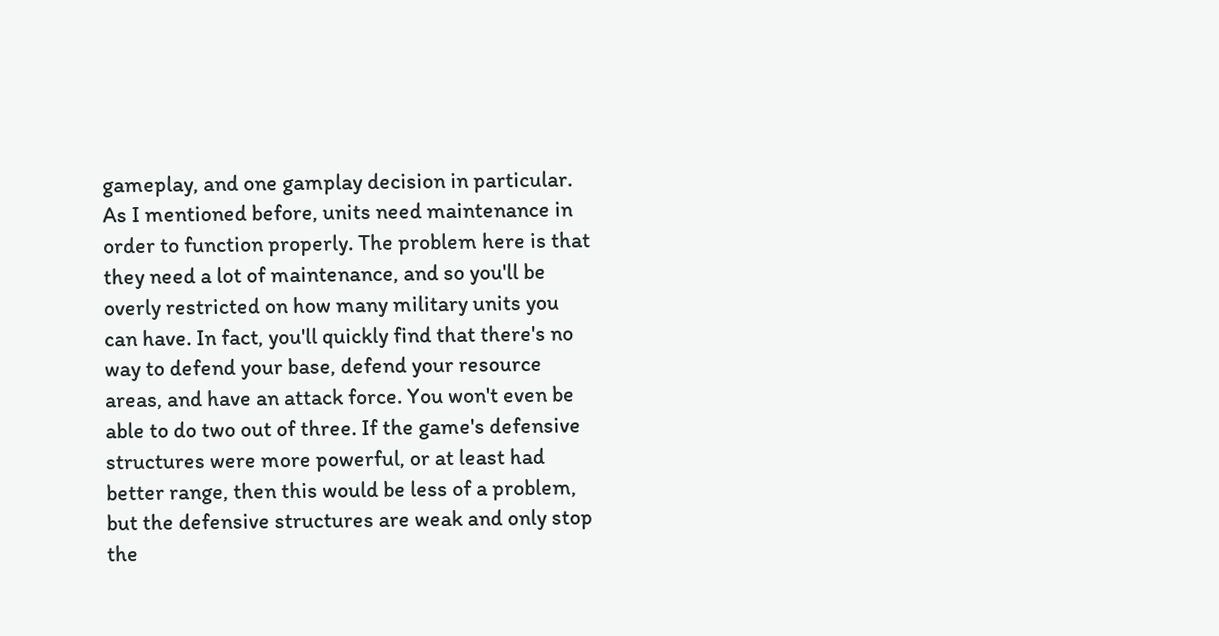gameplay, and one gamplay decision in particular. As I mentioned before, units need maintenance in order to function properly. The problem here is that they need a lot of maintenance, and so you'll be overly restricted on how many military units you can have. In fact, you'll quickly find that there's no way to defend your base, defend your resource areas, and have an attack force. You won't even be able to do two out of three. If the game's defensive structures were more powerful, or at least had better range, then this would be less of a problem, but the defensive structures are weak and only stop the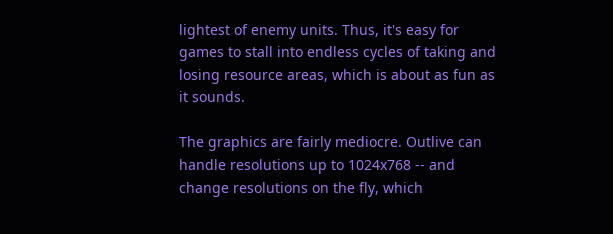lightest of enemy units. Thus, it's easy for games to stall into endless cycles of taking and losing resource areas, which is about as fun as it sounds.

The graphics are fairly mediocre. Outlive can handle resolutions up to 1024x768 -- and change resolutions on the fly, which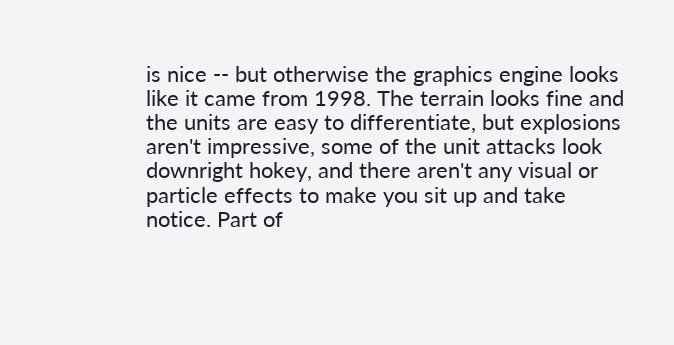is nice -- but otherwise the graphics engine looks like it came from 1998. The terrain looks fine and the units are easy to differentiate, but explosions aren't impressive, some of the unit attacks look downright hokey, and there aren't any visual or particle effects to make you sit up and take notice. Part of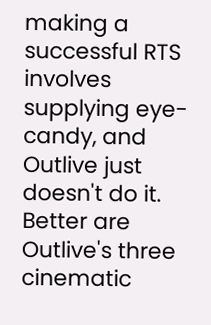making a successful RTS involves supplying eye-candy, and Outlive just doesn't do it. Better are Outlive's three cinematic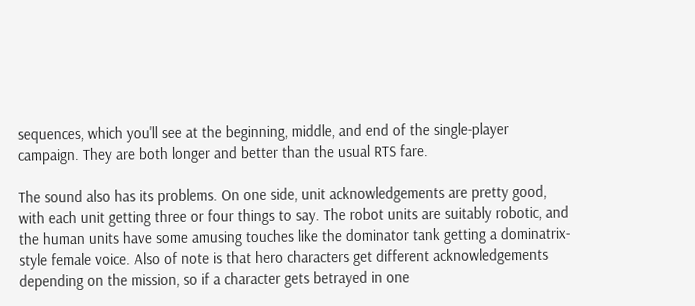sequences, which you'll see at the beginning, middle, and end of the single-player campaign. They are both longer and better than the usual RTS fare.

The sound also has its problems. On one side, unit acknowledgements are pretty good, with each unit getting three or four things to say. The robot units are suitably robotic, and the human units have some amusing touches like the dominator tank getting a dominatrix-style female voice. Also of note is that hero characters get different acknowledgements depending on the mission, so if a character gets betrayed in one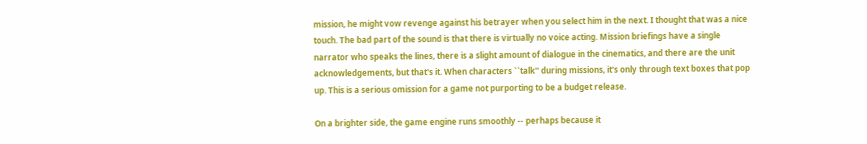mission, he might vow revenge against his betrayer when you select him in the next. I thought that was a nice touch. The bad part of the sound is that there is virtually no voice acting. Mission briefings have a single narrator who speaks the lines, there is a slight amount of dialogue in the cinematics, and there are the unit acknowledgements, but that's it. When characters ``talk'' during missions, it's only through text boxes that pop up. This is a serious omission for a game not purporting to be a budget release.

On a brighter side, the game engine runs smoothly -- perhaps because it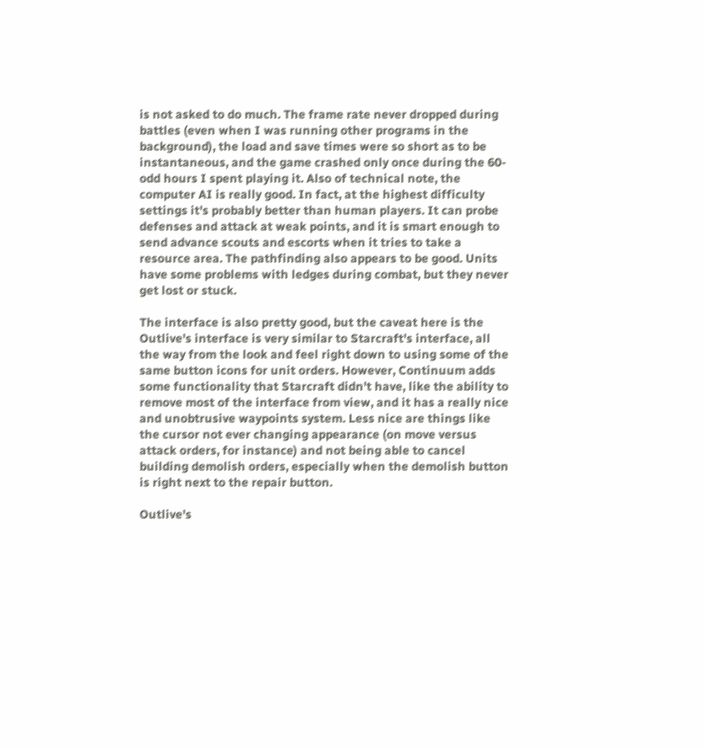is not asked to do much. The frame rate never dropped during battles (even when I was running other programs in the background), the load and save times were so short as to be instantaneous, and the game crashed only once during the 60-odd hours I spent playing it. Also of technical note, the computer AI is really good. In fact, at the highest difficulty settings it's probably better than human players. It can probe defenses and attack at weak points, and it is smart enough to send advance scouts and escorts when it tries to take a resource area. The pathfinding also appears to be good. Units have some problems with ledges during combat, but they never get lost or stuck.

The interface is also pretty good, but the caveat here is the Outlive's interface is very similar to Starcraft's interface, all the way from the look and feel right down to using some of the same button icons for unit orders. However, Continuum adds some functionality that Starcraft didn't have, like the ability to remove most of the interface from view, and it has a really nice and unobtrusive waypoints system. Less nice are things like the cursor not ever changing appearance (on move versus attack orders, for instance) and not being able to cancel building demolish orders, especially when the demolish button is right next to the repair button.

Outlive's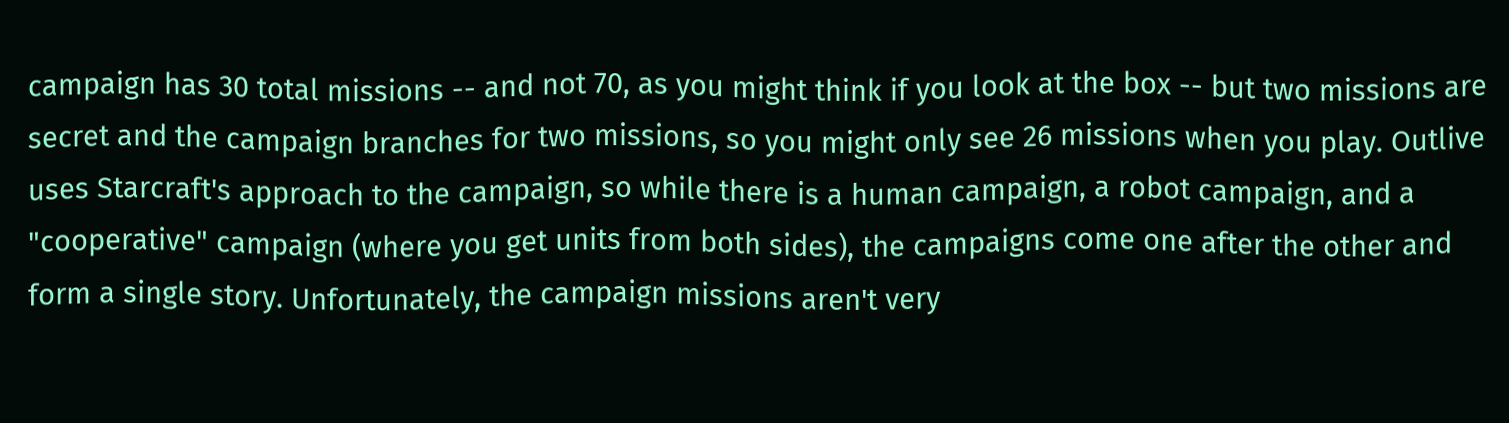campaign has 30 total missions -- and not 70, as you might think if you look at the box -- but two missions are secret and the campaign branches for two missions, so you might only see 26 missions when you play. Outlive uses Starcraft's approach to the campaign, so while there is a human campaign, a robot campaign, and a "cooperative" campaign (where you get units from both sides), the campaigns come one after the other and form a single story. Unfortunately, the campaign missions aren't very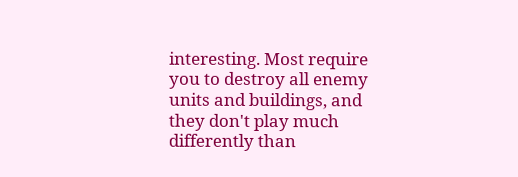interesting. Most require you to destroy all enemy units and buildings, and they don't play much differently than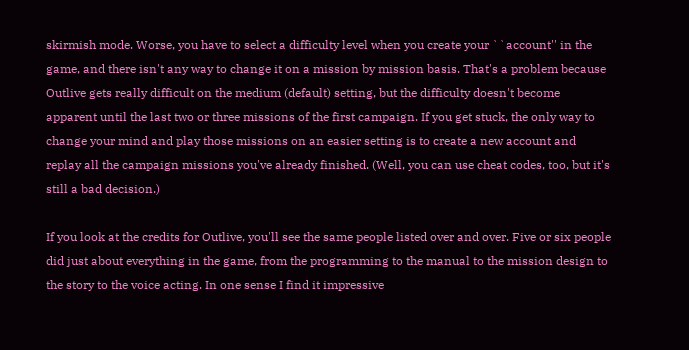skirmish mode. Worse, you have to select a difficulty level when you create your ``account'' in the game, and there isn't any way to change it on a mission by mission basis. That's a problem because Outlive gets really difficult on the medium (default) setting, but the difficulty doesn't become apparent until the last two or three missions of the first campaign. If you get stuck, the only way to change your mind and play those missions on an easier setting is to create a new account and replay all the campaign missions you've already finished. (Well, you can use cheat codes, too, but it's still a bad decision.)

If you look at the credits for Outlive, you'll see the same people listed over and over. Five or six people did just about everything in the game, from the programming to the manual to the mission design to the story to the voice acting. In one sense I find it impressive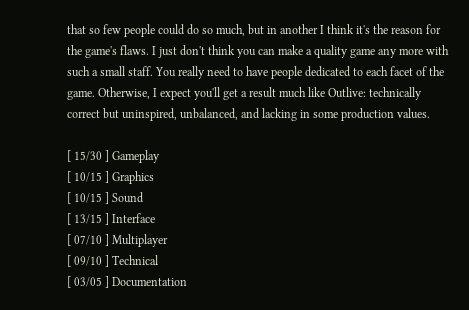that so few people could do so much, but in another I think it's the reason for the game's flaws. I just don't think you can make a quality game any more with such a small staff. You really need to have people dedicated to each facet of the game. Otherwise, I expect you'll get a result much like Outlive: technically correct but uninspired, unbalanced, and lacking in some production values.

[ 15/30 ] Gameplay
[ 10/15 ] Graphics
[ 10/15 ] Sound
[ 13/15 ] Interface
[ 07/10 ] Multiplayer
[ 09/10 ] Technical
[ 03/05 ] Documentation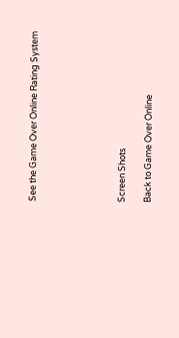See the Game Over Online Rating System






Screen Shots

Back to Game Over Online